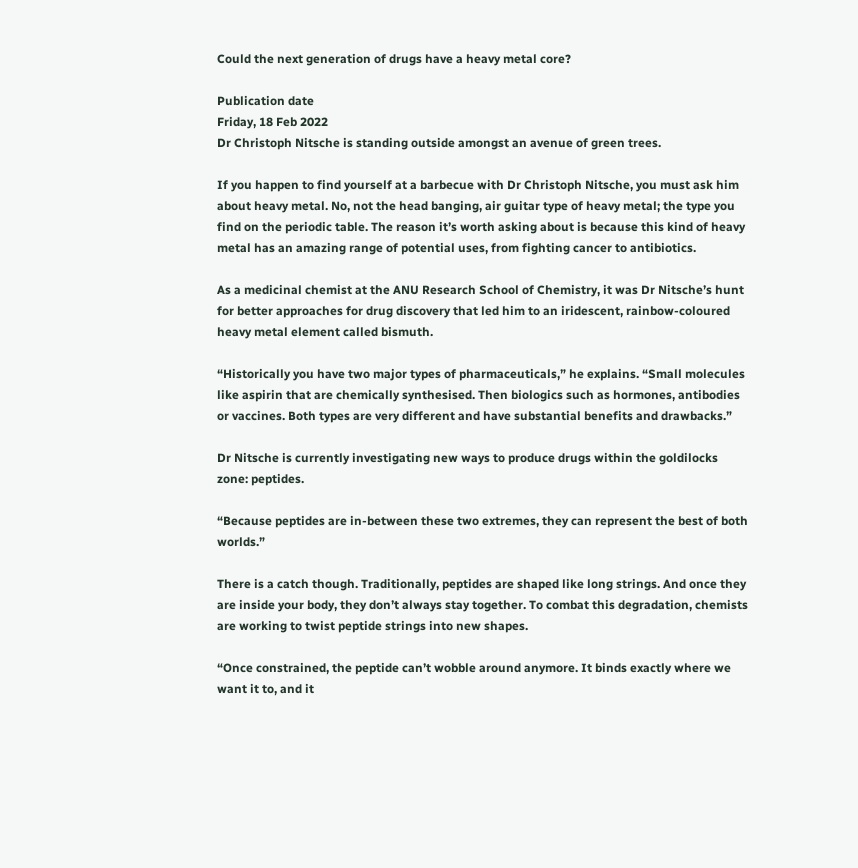Could the next generation of drugs have a heavy metal core?

Publication date
Friday, 18 Feb 2022
Dr Christoph Nitsche is standing outside amongst an avenue of green trees.

If you happen to find yourself at a barbecue with Dr Christoph Nitsche, you must ask him about heavy metal. No, not the head banging, air guitar type of heavy metal; the type you find on the periodic table. The reason it’s worth asking about is because this kind of heavy metal has an amazing range of potential uses, from fighting cancer to antibiotics.

As a medicinal chemist at the ANU Research School of Chemistry, it was Dr Nitsche’s hunt for better approaches for drug discovery that led him to an iridescent, rainbow-coloured heavy metal element called bismuth.

“Historically you have two major types of pharmaceuticals,” he explains. “Small molecules like aspirin that are chemically synthesised. Then biologics such as hormones, antibodies or vaccines. Both types are very different and have substantial benefits and drawbacks.”

Dr Nitsche is currently investigating new ways to produce drugs within the goldilocks zone: peptides.

“Because peptides are in-between these two extremes, they can represent the best of both worlds.”

There is a catch though. Traditionally, peptides are shaped like long strings. And once they are inside your body, they don’t always stay together. To combat this degradation, chemists are working to twist peptide strings into new shapes.

“Once constrained, the peptide can’t wobble around anymore. It binds exactly where we want it to, and it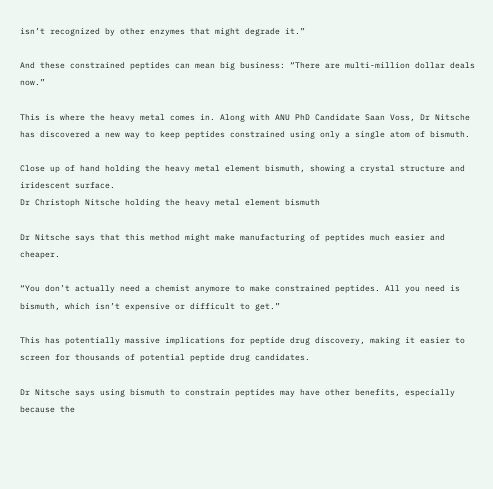isn’t recognized by other enzymes that might degrade it.”

And these constrained peptides can mean big business: “There are multi-million dollar deals now.”

This is where the heavy metal comes in. Along with ANU PhD Candidate Saan Voss, Dr Nitsche has discovered a new way to keep peptides constrained using only a single atom of bismuth.

Close up of hand holding the heavy metal element bismuth, showing a crystal structure and iridescent surface.
Dr Christoph Nitsche holding the heavy metal element bismuth

Dr Nitsche says that this method might make manufacturing of peptides much easier and cheaper.

“You don’t actually need a chemist anymore to make constrained peptides. All you need is bismuth, which isn’t expensive or difficult to get.”

This has potentially massive implications for peptide drug discovery, making it easier to screen for thousands of potential peptide drug candidates.

Dr Nitsche says using bismuth to constrain peptides may have other benefits, especially because the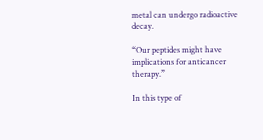metal can undergo radioactive decay.

“Our peptides might have implications for anticancer therapy.”

In this type of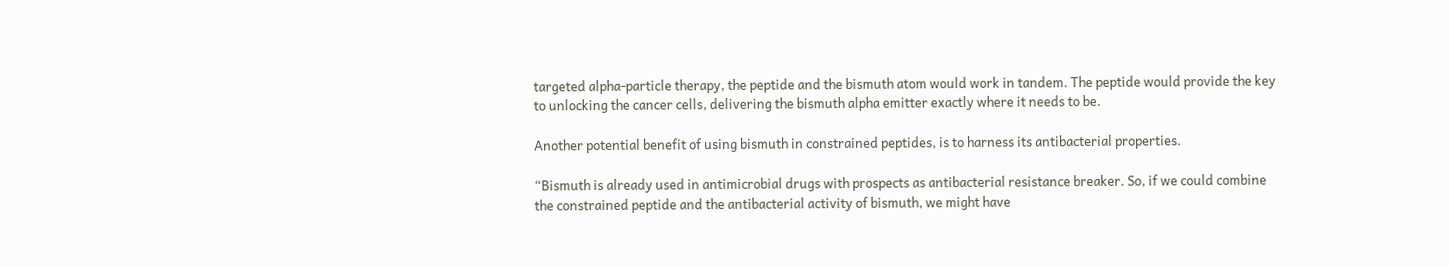targeted alpha-particle therapy, the peptide and the bismuth atom would work in tandem. The peptide would provide the key to unlocking the cancer cells, delivering the bismuth alpha emitter exactly where it needs to be.

Another potential benefit of using bismuth in constrained peptides, is to harness its antibacterial properties.

“Bismuth is already used in antimicrobial drugs with prospects as antibacterial resistance breaker. So, if we could combine the constrained peptide and the antibacterial activity of bismuth, we might have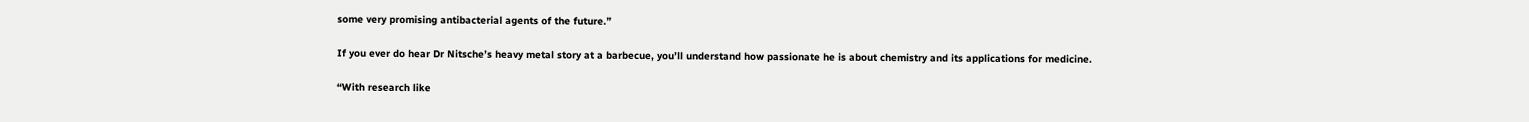some very promising antibacterial agents of the future.”

If you ever do hear Dr Nitsche’s heavy metal story at a barbecue, you’ll understand how passionate he is about chemistry and its applications for medicine.

“With research like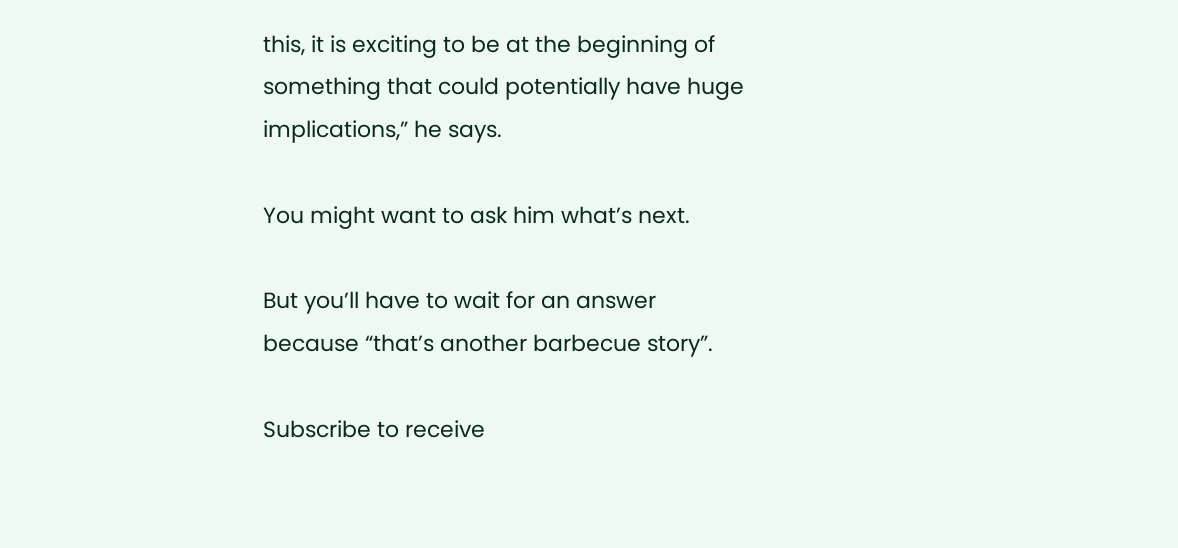this, it is exciting to be at the beginning of something that could potentially have huge implications,” he says.

You might want to ask him what’s next.

But you’ll have to wait for an answer because “that’s another barbecue story”.

Subscribe to receive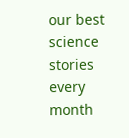our best science stories every month